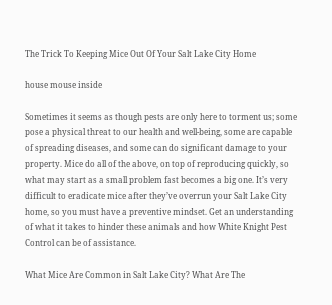The Trick To Keeping Mice Out Of Your Salt Lake City Home

house mouse inside

Sometimes it seems as though pests are only here to torment us; some pose a physical threat to our health and well-being, some are capable of spreading diseases, and some can do significant damage to your property. Mice do all of the above, on top of reproducing quickly, so what may start as a small problem fast becomes a big one. It’s very difficult to eradicate mice after they’ve overrun your Salt Lake City home, so you must have a preventive mindset. Get an understanding of what it takes to hinder these animals and how White Knight Pest Control can be of assistance.

What Mice Are Common in Salt Lake City? What Are The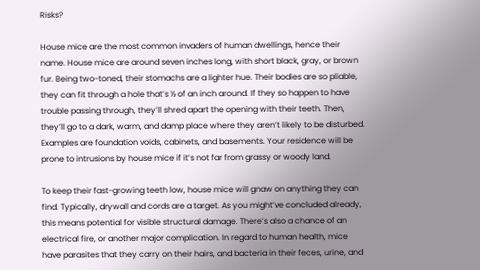Risks?

House mice are the most common invaders of human dwellings, hence their name. House mice are around seven inches long, with short black, gray, or brown fur. Being two-toned, their stomachs are a lighter hue. Their bodies are so pliable, they can fit through a hole that’s ½ of an inch around. If they so happen to have trouble passing through, they’ll shred apart the opening with their teeth. Then, they’ll go to a dark, warm, and damp place where they aren’t likely to be disturbed. Examples are foundation voids, cabinets, and basements. Your residence will be prone to intrusions by house mice if it’s not far from grassy or woody land.

To keep their fast-growing teeth low, house mice will gnaw on anything they can find. Typically, drywall and cords are a target. As you might’ve concluded already, this means potential for visible structural damage. There’s also a chance of an electrical fire, or another major complication. In regard to human health, mice have parasites that they carry on their hairs, and bacteria in their feces, urine, and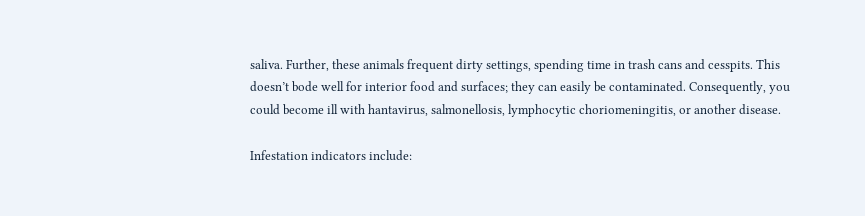saliva. Further, these animals frequent dirty settings, spending time in trash cans and cesspits. This doesn’t bode well for interior food and surfaces; they can easily be contaminated. Consequently, you could become ill with hantavirus, salmonellosis, lymphocytic choriomeningitis, or another disease.

Infestation indicators include: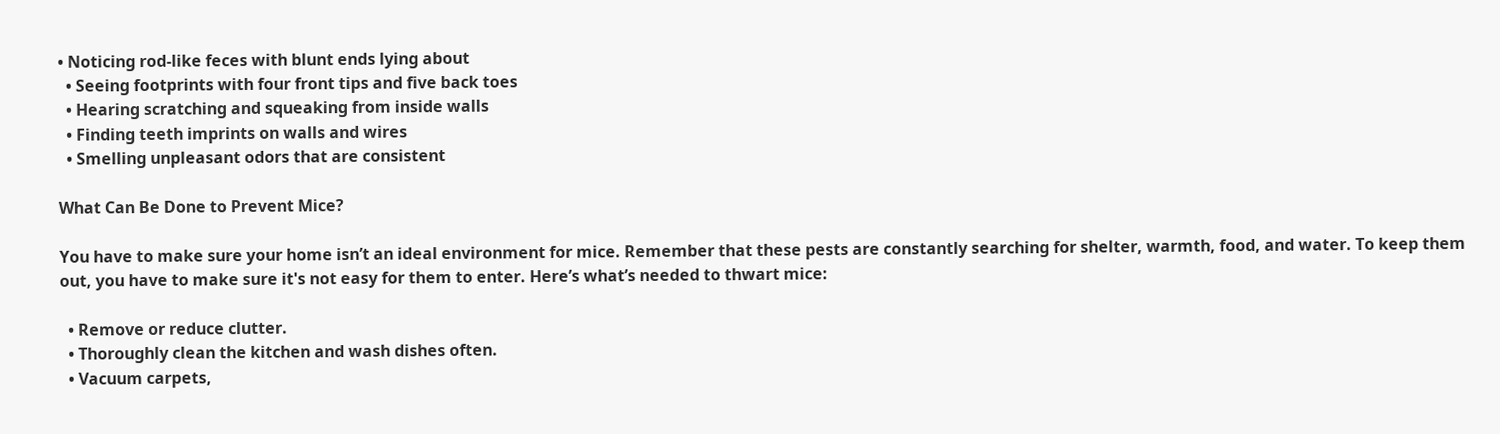• Noticing rod-like feces with blunt ends lying about
  • Seeing footprints with four front tips and five back toes
  • Hearing scratching and squeaking from inside walls
  • Finding teeth imprints on walls and wires
  • Smelling unpleasant odors that are consistent

What Can Be Done to Prevent Mice?

You have to make sure your home isn’t an ideal environment for mice. Remember that these pests are constantly searching for shelter, warmth, food, and water. To keep them out, you have to make sure it's not easy for them to enter. Here’s what’s needed to thwart mice:

  • Remove or reduce clutter.
  • Thoroughly clean the kitchen and wash dishes often.
  • Vacuum carpets,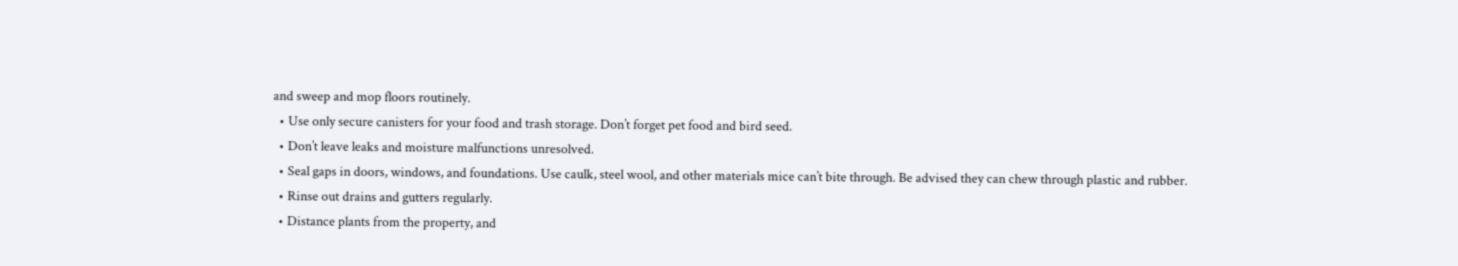and sweep and mop floors routinely.
  • Use only secure canisters for your food and trash storage. Don’t forget pet food and bird seed.
  • Don’t leave leaks and moisture malfunctions unresolved.
  • Seal gaps in doors, windows, and foundations. Use caulk, steel wool, and other materials mice can’t bite through. Be advised they can chew through plastic and rubber.
  • Rinse out drains and gutters regularly.
  • Distance plants from the property, and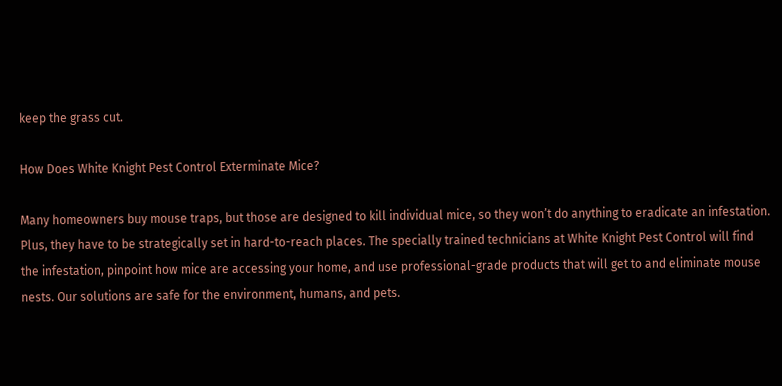keep the grass cut.

How Does White Knight Pest Control Exterminate Mice?

Many homeowners buy mouse traps, but those are designed to kill individual mice, so they won’t do anything to eradicate an infestation. Plus, they have to be strategically set in hard-to-reach places. The specially trained technicians at White Knight Pest Control will find the infestation, pinpoint how mice are accessing your home, and use professional-grade products that will get to and eliminate mouse nests. Our solutions are safe for the environment, humans, and pets.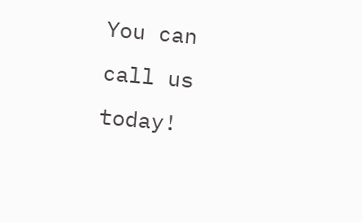You can call us today!